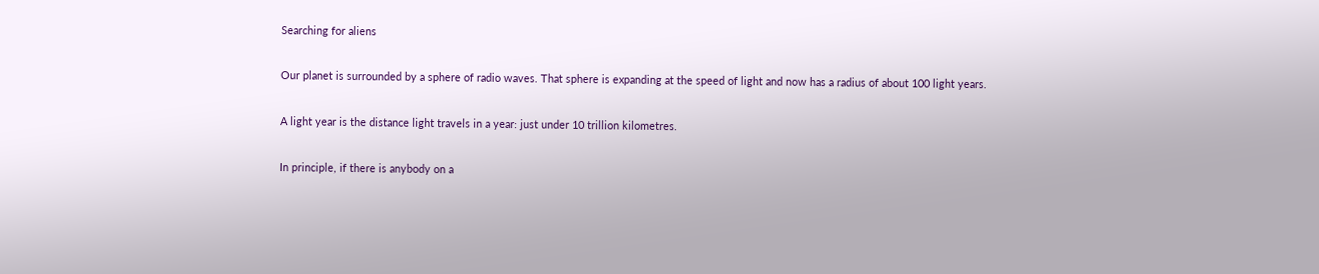Searching for aliens

Our planet is surrounded by a sphere of radio waves. That sphere is expanding at the speed of light and now has a radius of about 100 light years.

A light year is the distance light travels in a year: just under 10 trillion kilometres.

In principle, if there is anybody on a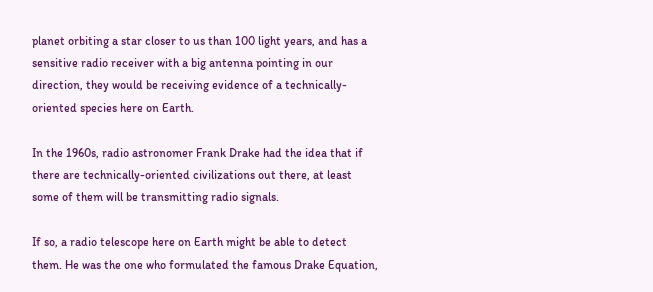planet orbiting a star closer to us than 100 light years, and has a sensitive radio receiver with a big antenna pointing in our direction, they would be receiving evidence of a technically-oriented species here on Earth.

In the 1960s, radio astronomer Frank Drake had the idea that if there are technically-oriented civilizations out there, at least some of them will be transmitting radio signals.

If so, a radio telescope here on Earth might be able to detect them. He was the one who formulated the famous Drake Equation,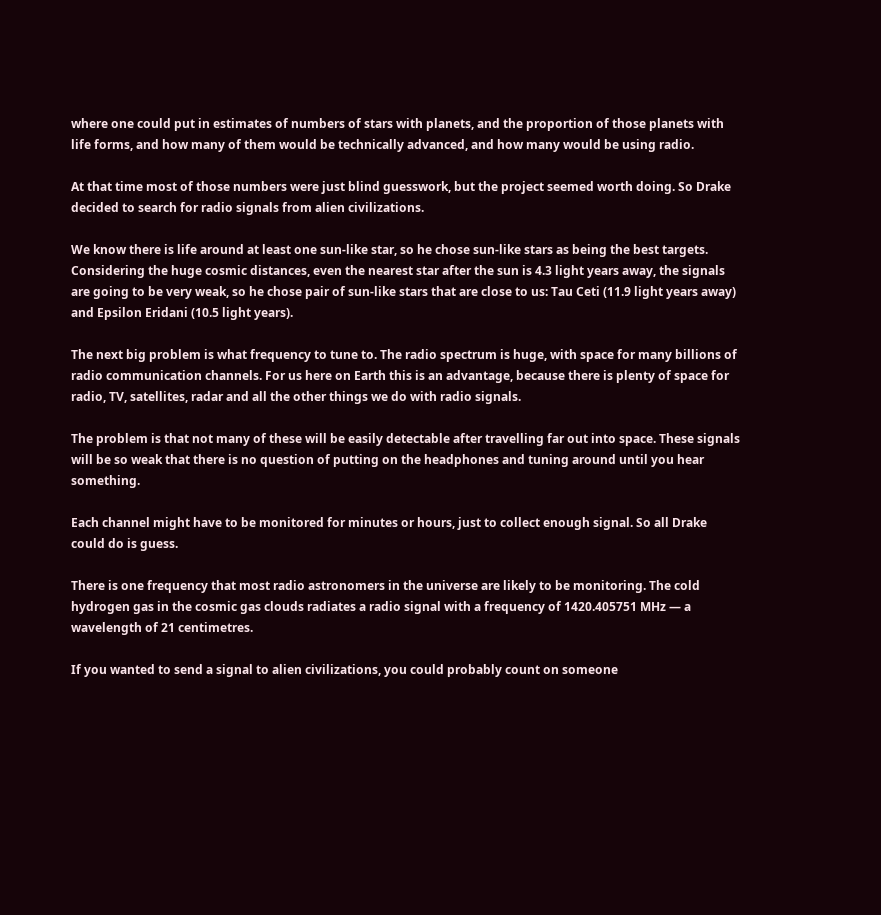where one could put in estimates of numbers of stars with planets, and the proportion of those planets with life forms, and how many of them would be technically advanced, and how many would be using radio.

At that time most of those numbers were just blind guesswork, but the project seemed worth doing. So Drake decided to search for radio signals from alien civilizations.

We know there is life around at least one sun-like star, so he chose sun-like stars as being the best targets. Considering the huge cosmic distances, even the nearest star after the sun is 4.3 light years away, the signals are going to be very weak, so he chose pair of sun-like stars that are close to us: Tau Ceti (11.9 light years away) and Epsilon Eridani (10.5 light years).

The next big problem is what frequency to tune to. The radio spectrum is huge, with space for many billions of radio communication channels. For us here on Earth this is an advantage, because there is plenty of space for radio, TV, satellites, radar and all the other things we do with radio signals.

The problem is that not many of these will be easily detectable after travelling far out into space. These signals will be so weak that there is no question of putting on the headphones and tuning around until you hear something.

Each channel might have to be monitored for minutes or hours, just to collect enough signal. So all Drake could do is guess.

There is one frequency that most radio astronomers in the universe are likely to be monitoring. The cold hydrogen gas in the cosmic gas clouds radiates a radio signal with a frequency of 1420.405751 MHz — a wavelength of 21 centimetres.

If you wanted to send a signal to alien civilizations, you could probably count on someone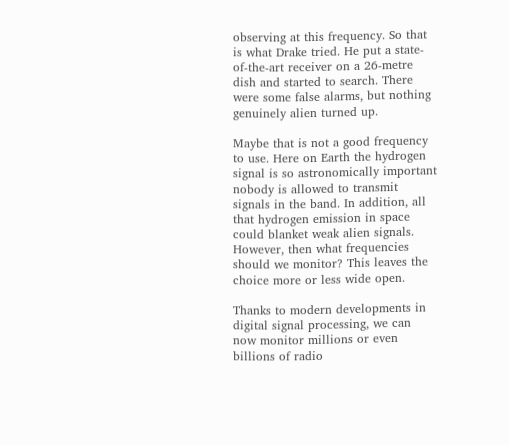observing at this frequency. So that is what Drake tried. He put a state-of-the-art receiver on a 26-metre dish and started to search. There were some false alarms, but nothing genuinely alien turned up.

Maybe that is not a good frequency to use. Here on Earth the hydrogen signal is so astronomically important nobody is allowed to transmit signals in the band. In addition, all that hydrogen emission in space could blanket weak alien signals. However, then what frequencies should we monitor? This leaves the choice more or less wide open.

Thanks to modern developments in digital signal processing, we can now monitor millions or even billions of radio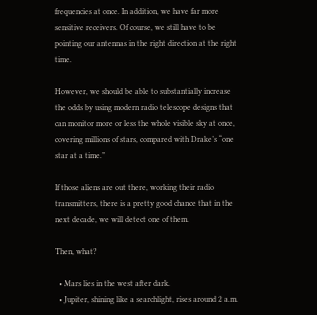frequencies at once. In addition, we have far more sensitive receivers. Of course, we still have to be pointing our antennas in the right direction at the right time.

However, we should be able to substantially increase the odds by using modern radio telescope designs that can monitor more or less the whole visible sky at once, covering millions of stars, compared with Drake’s “one star at a time.”

If those aliens are out there, working their radio transmitters, there is a pretty good chance that in the next decade, we will detect one of them.

Then, what?

  • Mars lies in the west after dark.
  • Jupiter, shining like a searchlight, rises around 2 a.m.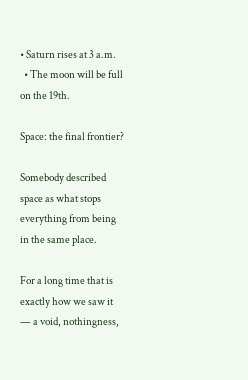• Saturn rises at 3 a.m.
  • The moon will be full on the 19th.

Space: the final frontier?

Somebody described space as what stops everything from being in the same place.

For a long time that is exactly how we saw it — a void, nothingness,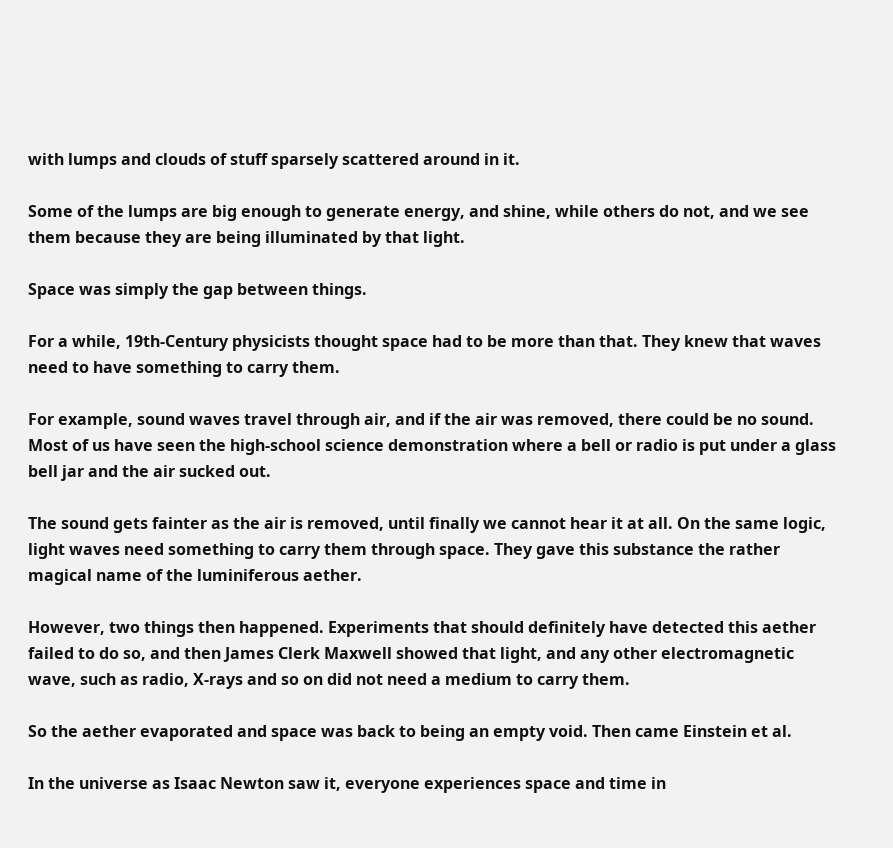with lumps and clouds of stuff sparsely scattered around in it.

Some of the lumps are big enough to generate energy, and shine, while others do not, and we see them because they are being illuminated by that light.

Space was simply the gap between things.

For a while, 19th-Century physicists thought space had to be more than that. They knew that waves need to have something to carry them.

For example, sound waves travel through air, and if the air was removed, there could be no sound. Most of us have seen the high-school science demonstration where a bell or radio is put under a glass bell jar and the air sucked out.

The sound gets fainter as the air is removed, until finally we cannot hear it at all. On the same logic, light waves need something to carry them through space. They gave this substance the rather magical name of the luminiferous aether.

However, two things then happened. Experiments that should definitely have detected this aether failed to do so, and then James Clerk Maxwell showed that light, and any other electromagnetic wave, such as radio, X-rays and so on did not need a medium to carry them.

So the aether evaporated and space was back to being an empty void. Then came Einstein et al.

In the universe as Isaac Newton saw it, everyone experiences space and time in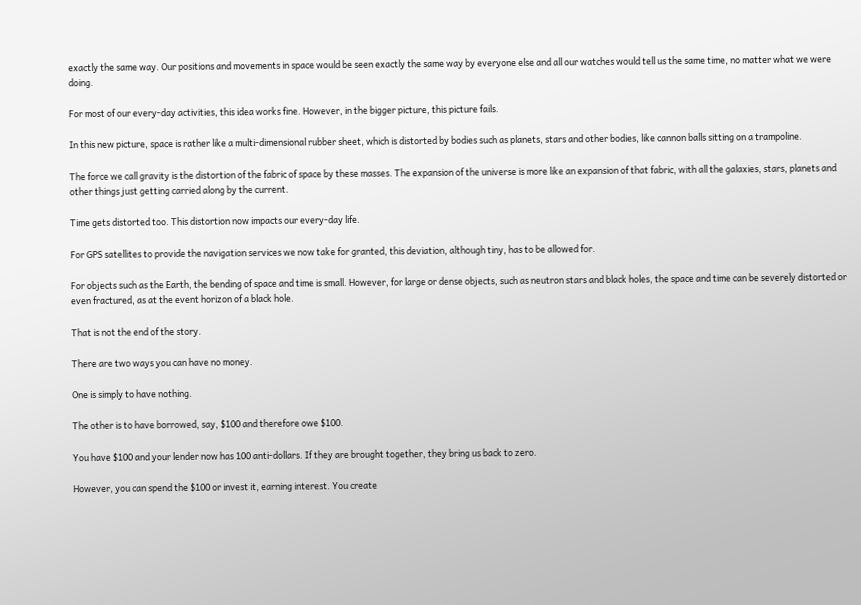exactly the same way. Our positions and movements in space would be seen exactly the same way by everyone else and all our watches would tell us the same time, no matter what we were doing.

For most of our every-day activities, this idea works fine. However, in the bigger picture, this picture fails.

In this new picture, space is rather like a multi-dimensional rubber sheet, which is distorted by bodies such as planets, stars and other bodies, like cannon balls sitting on a trampoline.

The force we call gravity is the distortion of the fabric of space by these masses. The expansion of the universe is more like an expansion of that fabric, with all the galaxies, stars, planets and other things just getting carried along by the current.

Time gets distorted too. This distortion now impacts our every-day life.

For GPS satellites to provide the navigation services we now take for granted, this deviation, although tiny, has to be allowed for.

For objects such as the Earth, the bending of space and time is small. However, for large or dense objects, such as neutron stars and black holes, the space and time can be severely distorted or even fractured, as at the event horizon of a black hole.

That is not the end of the story.

There are two ways you can have no money.

One is simply to have nothing.

The other is to have borrowed, say, $100 and therefore owe $100.

You have $100 and your lender now has 100 anti-dollars. If they are brought together, they bring us back to zero.

However, you can spend the $100 or invest it, earning interest. You create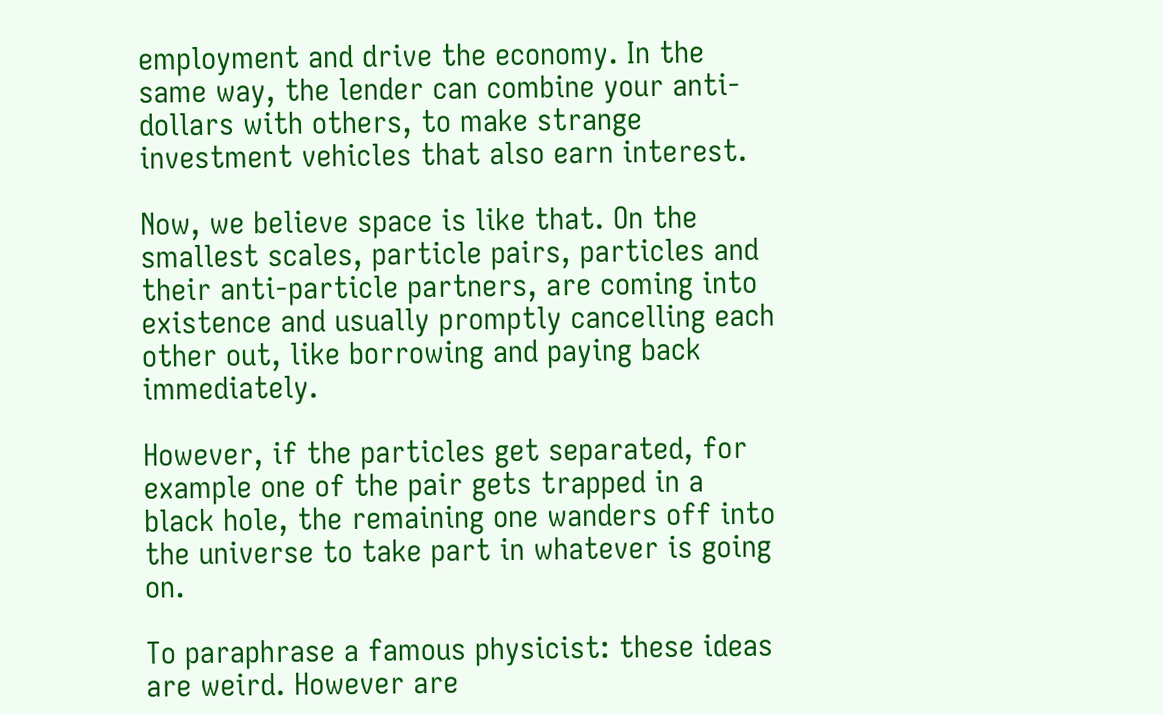employment and drive the economy. In the same way, the lender can combine your anti-dollars with others, to make strange investment vehicles that also earn interest.

Now, we believe space is like that. On the smallest scales, particle pairs, particles and their anti-particle partners, are coming into existence and usually promptly cancelling each other out, like borrowing and paying back immediately.

However, if the particles get separated, for example one of the pair gets trapped in a black hole, the remaining one wanders off into the universe to take part in whatever is going on.

To paraphrase a famous physicist: these ideas are weird. However are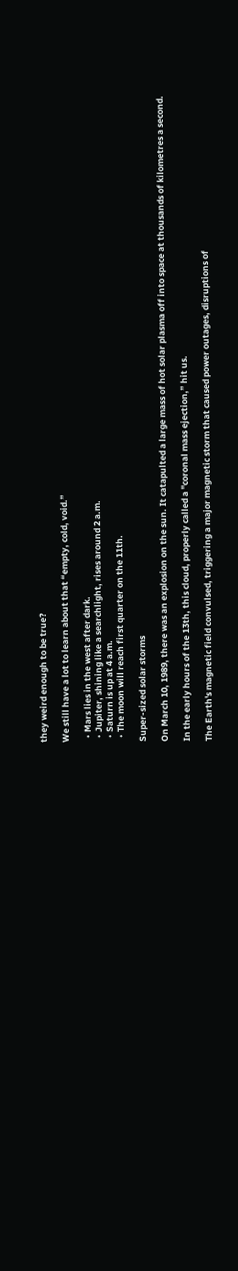they weird enough to be true?

We still have a lot to learn about that “empty, cold, void.”

  • Mars lies in the west after dark.
  • Jupiter, shining like a searchlight, rises around 2 a.m.
  • Saturn is up at 4 a.m.
  • The moon will reach first quarter on the 11th.

Super-sized solar storms

On March 10, 1989, there was an explosion on the sun. It catapulted a large mass of hot solar plasma off into space at thousands of kilometres a second.

In the early hours of the 13th, this cloud, properly called a "coronal mass ejection,” hit us.

The Earth's magnetic field convulsed, triggering a major magnetic storm that caused power outages, disruptions of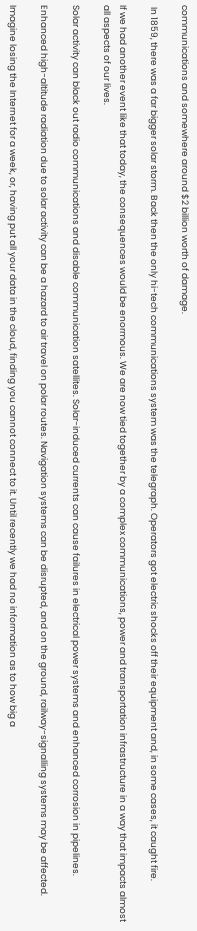communications and somewhere around $2 billion worth of damage.

 In 1859, there was a far bigger solar storm. Back then the only hi-tech communications system was the telegraph. Operators got electric shocks off their equipment and, in some cases, it caught fire.

If we had another event like that today, the consequences would be enormous. We are now tied together by a complex communications, power and transportation infrastructure in a way that impacts almost all aspects of our lives.

Solar activity can black out radio communications and disable communication satellites. Solar-induced currents can cause failures in electrical power systems and enhanced corrosion in pipelines.

Enhanced high-altitude radiation due to solar activity can be a hazard to air travel on polar routes. Navigation systems can be disrupted, and on the ground, railway-signalling systems may be affected.

Imagine losing the Internet for a week, or, having put all your data in the cloud, finding you cannot connect to it. Until recently we had no information as to how big a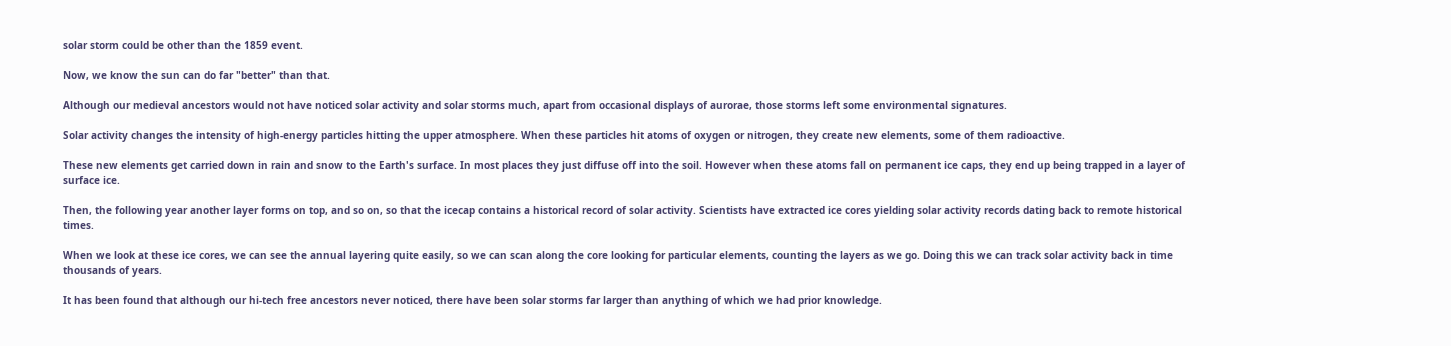solar storm could be other than the 1859 event.

Now, we know the sun can do far "better" than that.

Although our medieval ancestors would not have noticed solar activity and solar storms much, apart from occasional displays of aurorae, those storms left some environmental signatures.

Solar activity changes the intensity of high-energy particles hitting the upper atmosphere. When these particles hit atoms of oxygen or nitrogen, they create new elements, some of them radioactive.

These new elements get carried down in rain and snow to the Earth's surface. In most places they just diffuse off into the soil. However when these atoms fall on permanent ice caps, they end up being trapped in a layer of surface ice.

Then, the following year another layer forms on top, and so on, so that the icecap contains a historical record of solar activity. Scientists have extracted ice cores yielding solar activity records dating back to remote historical times.

When we look at these ice cores, we can see the annual layering quite easily, so we can scan along the core looking for particular elements, counting the layers as we go. Doing this we can track solar activity back in time thousands of years.

It has been found that although our hi-tech free ancestors never noticed, there have been solar storms far larger than anything of which we had prior knowledge.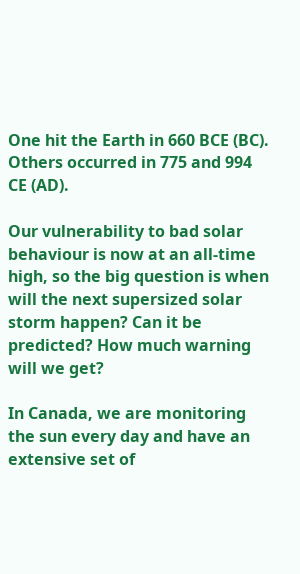One hit the Earth in 660 BCE (BC). Others occurred in 775 and 994 CE (AD).

Our vulnerability to bad solar behaviour is now at an all-time high, so the big question is when will the next supersized solar storm happen? Can it be predicted? How much warning will we get?

In Canada, we are monitoring the sun every day and have an extensive set of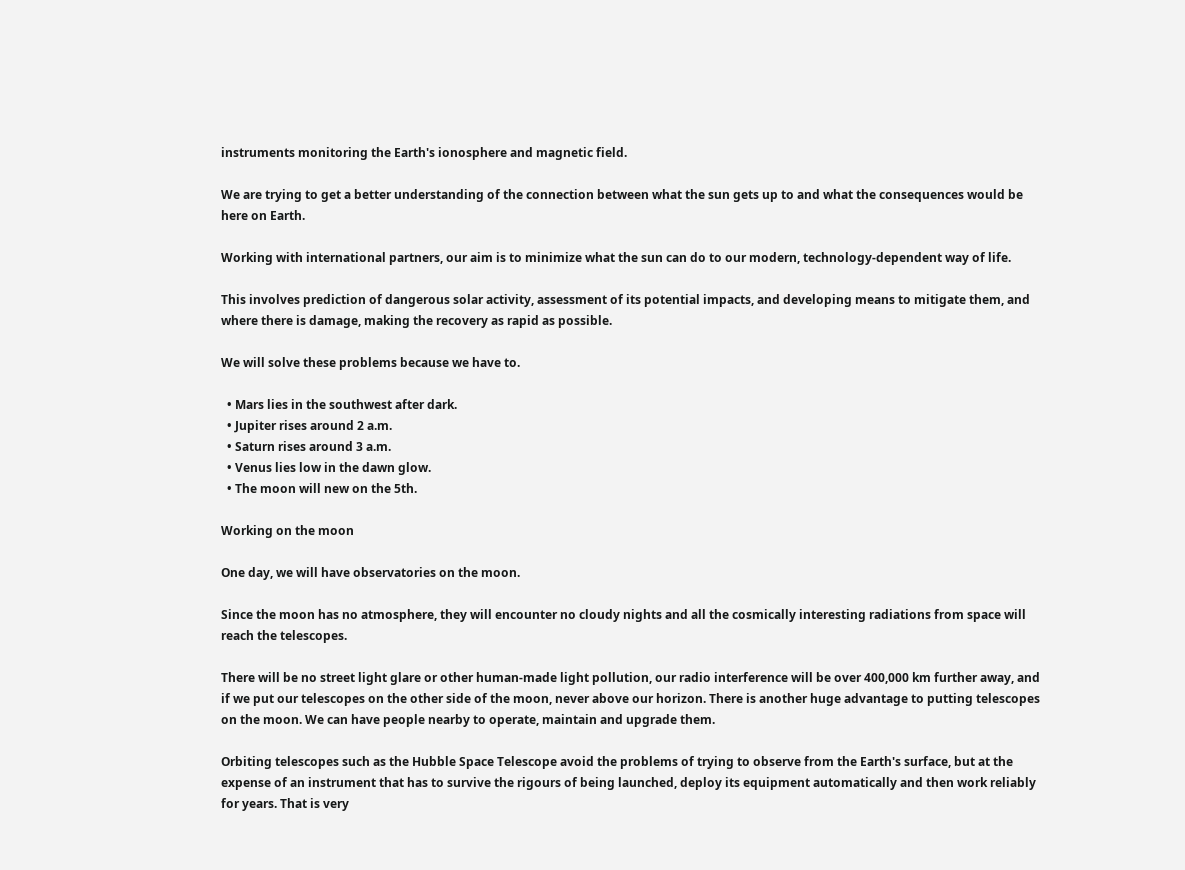instruments monitoring the Earth's ionosphere and magnetic field.

We are trying to get a better understanding of the connection between what the sun gets up to and what the consequences would be here on Earth.

Working with international partners, our aim is to minimize what the sun can do to our modern, technology-dependent way of life.

This involves prediction of dangerous solar activity, assessment of its potential impacts, and developing means to mitigate them, and where there is damage, making the recovery as rapid as possible.

We will solve these problems because we have to.

  • Mars lies in the southwest after dark.
  • Jupiter rises around 2 a.m.
  • Saturn rises around 3 a.m.
  • Venus lies low in the dawn glow.
  • The moon will new on the 5th.

Working on the moon

One day, we will have observatories on the moon.

Since the moon has no atmosphere, they will encounter no cloudy nights and all the cosmically interesting radiations from space will reach the telescopes.

There will be no street light glare or other human-made light pollution, our radio interference will be over 400,000 km further away, and if we put our telescopes on the other side of the moon, never above our horizon. There is another huge advantage to putting telescopes on the moon. We can have people nearby to operate, maintain and upgrade them.

Orbiting telescopes such as the Hubble Space Telescope avoid the problems of trying to observe from the Earth's surface, but at the expense of an instrument that has to survive the rigours of being launched, deploy its equipment automatically and then work reliably for years. That is very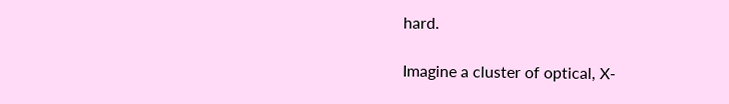hard.

Imagine a cluster of optical, X-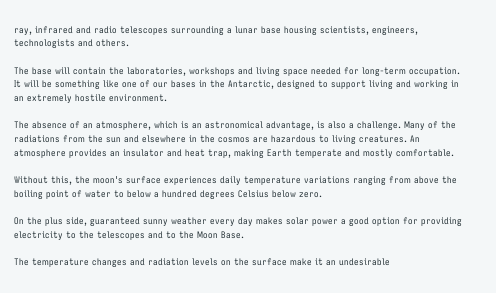ray, infrared and radio telescopes surrounding a lunar base housing scientists, engineers, technologists and others.

The base will contain the laboratories, workshops and living space needed for long-term occupation. It will be something like one of our bases in the Antarctic, designed to support living and working in an extremely hostile environment.

The absence of an atmosphere, which is an astronomical advantage, is also a challenge. Many of the radiations from the sun and elsewhere in the cosmos are hazardous to living creatures. An atmosphere provides an insulator and heat trap, making Earth temperate and mostly comfortable.

Without this, the moon's surface experiences daily temperature variations ranging from above the boiling point of water to below a hundred degrees Celsius below zero.

On the plus side, guaranteed sunny weather every day makes solar power a good option for providing electricity to the telescopes and to the Moon Base.

The temperature changes and radiation levels on the surface make it an undesirable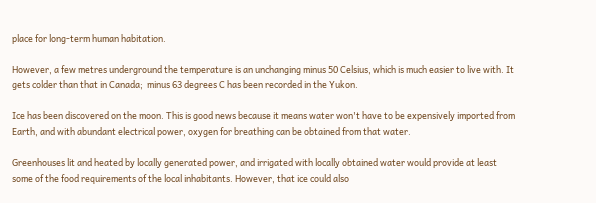place for long-term human habitation.

However, a few metres underground the temperature is an unchanging minus 50 Celsius, which is much easier to live with. It gets colder than that in Canada;  minus 63 degrees C has been recorded in the Yukon.

Ice has been discovered on the moon. This is good news because it means water won't have to be expensively imported from Earth, and with abundant electrical power, oxygen for breathing can be obtained from that water.

Greenhouses lit and heated by locally generated power, and irrigated with locally obtained water would provide at least some of the food requirements of the local inhabitants. However, that ice could also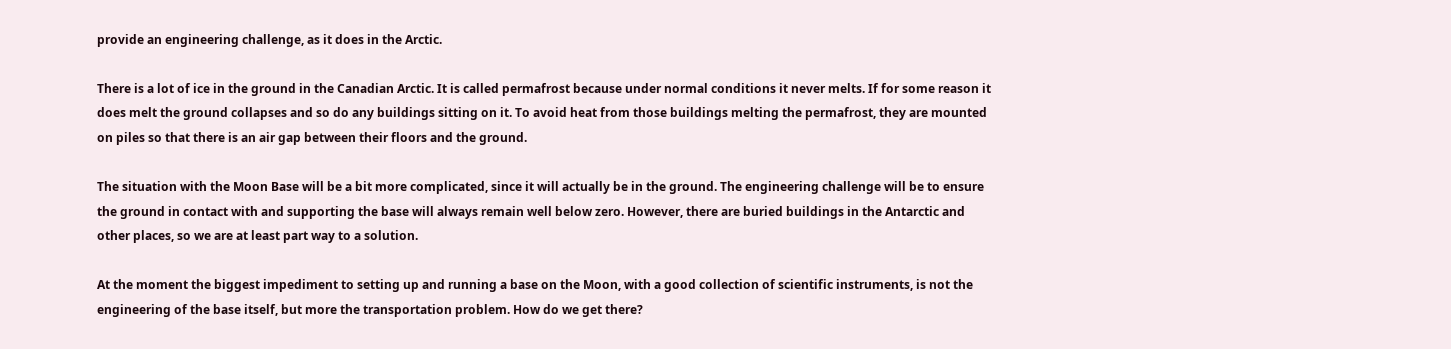provide an engineering challenge, as it does in the Arctic.

There is a lot of ice in the ground in the Canadian Arctic. It is called permafrost because under normal conditions it never melts. If for some reason it does melt the ground collapses and so do any buildings sitting on it. To avoid heat from those buildings melting the permafrost, they are mounted on piles so that there is an air gap between their floors and the ground.

The situation with the Moon Base will be a bit more complicated, since it will actually be in the ground. The engineering challenge will be to ensure the ground in contact with and supporting the base will always remain well below zero. However, there are buried buildings in the Antarctic and other places, so we are at least part way to a solution.

At the moment the biggest impediment to setting up and running a base on the Moon, with a good collection of scientific instruments, is not the engineering of the base itself, but more the transportation problem. How do we get there?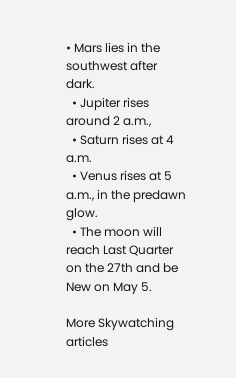• Mars lies in the southwest after dark.
  • Jupiter rises around 2 a.m.,
  • Saturn rises at 4 a.m.
  • Venus rises at 5 a.m., in the predawn glow.
  • The moon will reach Last Quarter on the 27th and be New on May 5.

More Skywatching articles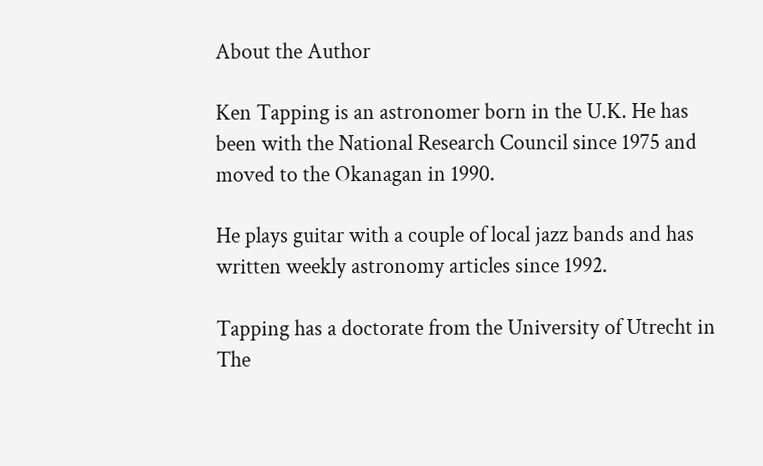About the Author

Ken Tapping is an astronomer born in the U.K. He has been with the National Research Council since 1975 and moved to the Okanagan in 1990.

He plays guitar with a couple of local jazz bands and has written weekly astronomy articles since 1992.

Tapping has a doctorate from the University of Utrecht in The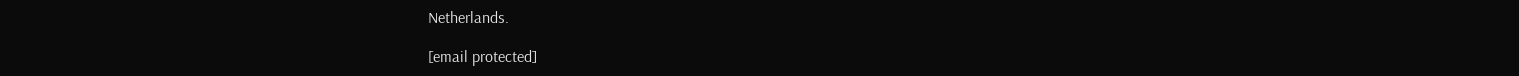Netherlands.

[email protected]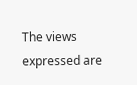The views expressed are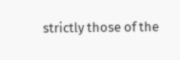strictly those of the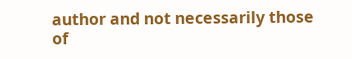author and not necessarily those of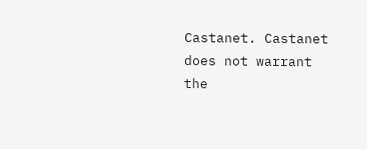Castanet. Castanet does not warrant the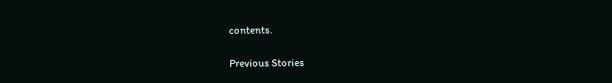contents.

Previous Stories